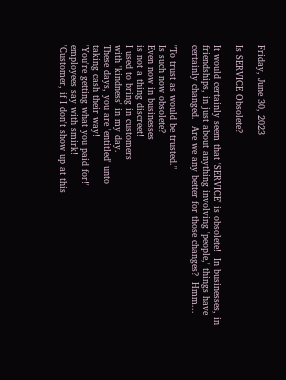Friday, June 30, 2023

Is SERVICE Obsolete?

It would certainly seem that 'SERVICE' is obsolete!  In businesses, in friendships, in just about anything involving 'people,' things have certainly changed.  Are we any better for those changes?  Hmm...

"To trust as would be trusted."
Is such now obsolete?
Even now in businesses
is not a thing discreet!
I used to bring in customers
with 'kindness' in my day.
These days, you are 'entitled' unto
taking cash their way!
'You're getting what you paid for!'
employees say with smirk!
'Customer, if I don't show up at this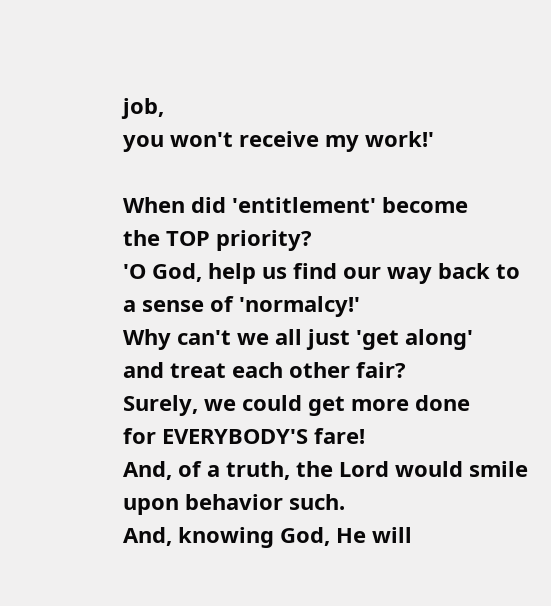job,
you won't receive my work!'

When did 'entitlement' become
the TOP priority?
'O God, help us find our way back to
a sense of 'normalcy!'
Why can't we all just 'get along'
and treat each other fair?
Surely, we could get more done
for EVERYBODY'S fare!
And, of a truth, the Lord would smile
upon behavior such.
And, knowing God, He will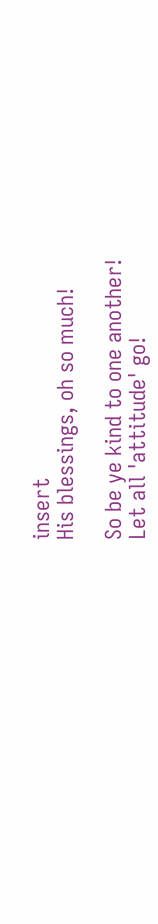insert
His blessings, oh so much!

So be ye kind to one another!
Let all 'attitude' go!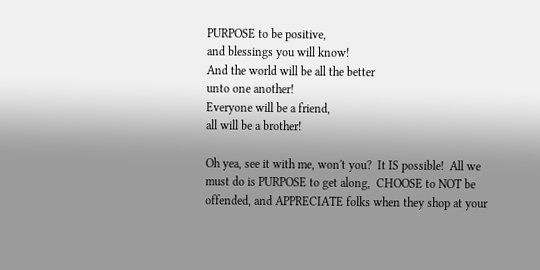PURPOSE to be positive,
and blessings you will know!
And the world will be all the better
unto one another!
Everyone will be a friend,
all will be a brother!

Oh yea, see it with me, won't you?  It IS possible!  All we must do is PURPOSE to get along,  CHOOSE to NOT be offended, and APPRECIATE folks when they shop at your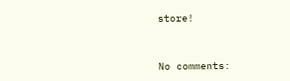store!


No comments: